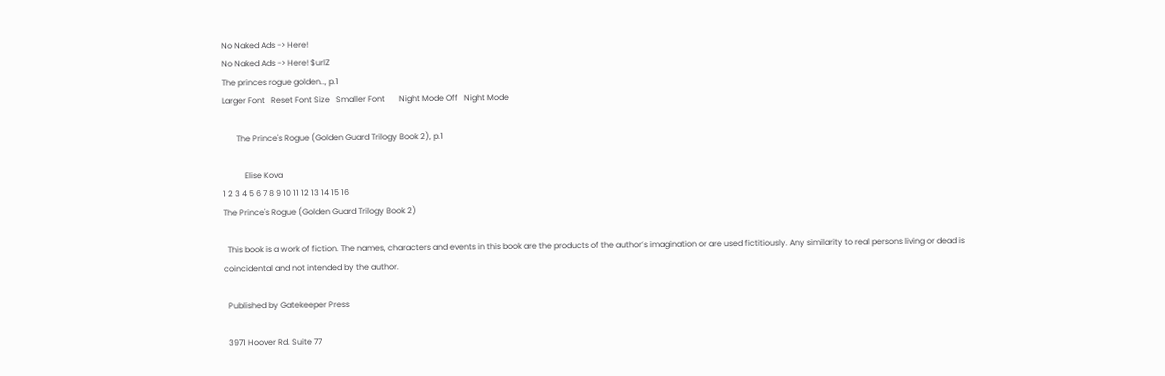No Naked Ads -> Here!
No Naked Ads -> Here! $urlZ
The princes rogue golden.., p.1
Larger Font   Reset Font Size   Smaller Font       Night Mode Off   Night Mode

       The Prince's Rogue (Golden Guard Trilogy Book 2), p.1

           Elise Kova
1 2 3 4 5 6 7 8 9 10 11 12 13 14 15 16
The Prince's Rogue (Golden Guard Trilogy Book 2)

  This book is a work of fiction. The names, characters and events in this book are the products of the author’s imagination or are used fictitiously. Any similarity to real persons living or dead is coincidental and not intended by the author.

  Published by Gatekeeper Press

  3971 Hoover Rd. Suite 77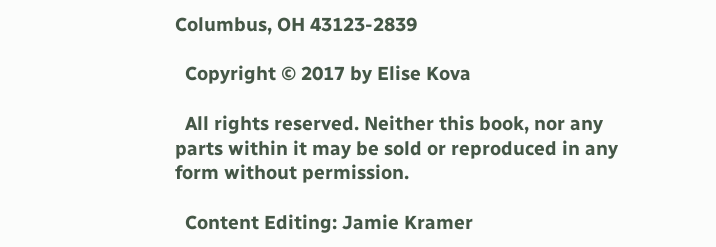Columbus, OH 43123-2839

  Copyright © 2017 by Elise Kova

  All rights reserved. Neither this book, nor any parts within it may be sold or reproduced in any form without permission.

  Content Editing: Jamie Kramer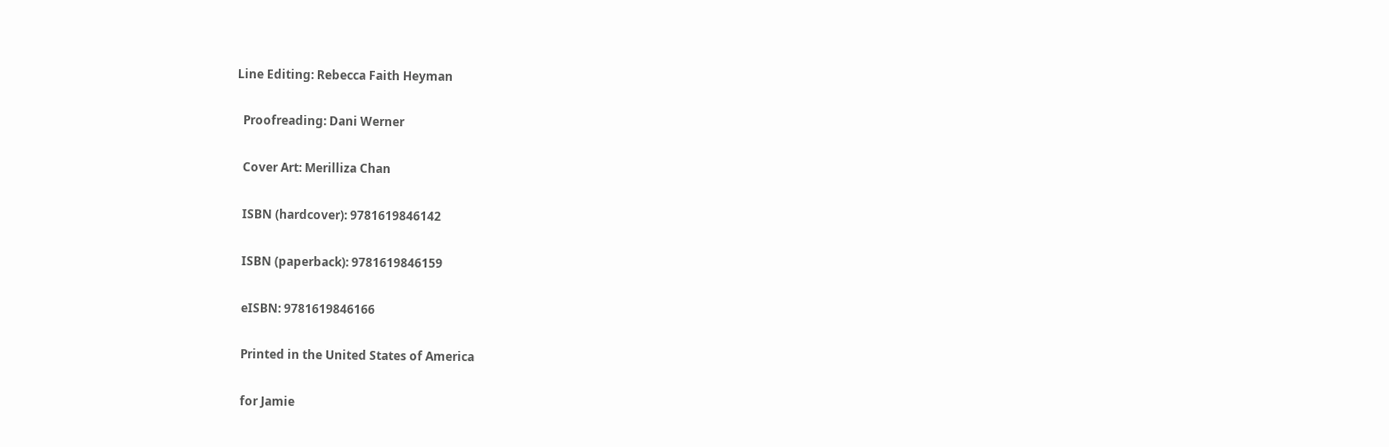Line Editing: Rebecca Faith Heyman

  Proofreading: Dani Werner

  Cover Art: Merilliza Chan

  ISBN (hardcover): 9781619846142

  ISBN (paperback): 9781619846159

  eISBN: 9781619846166

  Printed in the United States of America

  for Jamie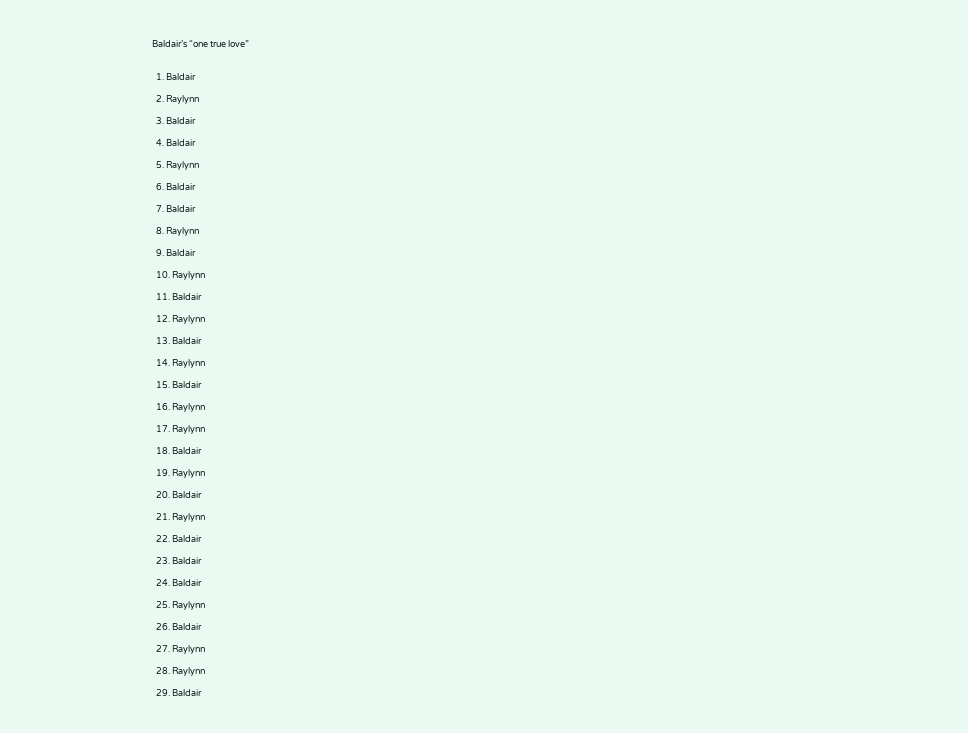Baldair’s “one true love”


  1. Baldair

  2. Raylynn

  3. Baldair

  4. Baldair

  5. Raylynn

  6. Baldair

  7. Baldair

  8. Raylynn

  9. Baldair

  10. Raylynn

  11. Baldair

  12. Raylynn

  13. Baldair

  14. Raylynn

  15. Baldair

  16. Raylynn

  17. Raylynn

  18. Baldair

  19. Raylynn

  20. Baldair

  21. Raylynn

  22. Baldair

  23. Baldair

  24. Baldair

  25. Raylynn

  26. Baldair

  27. Raylynn

  28. Raylynn

  29. Baldair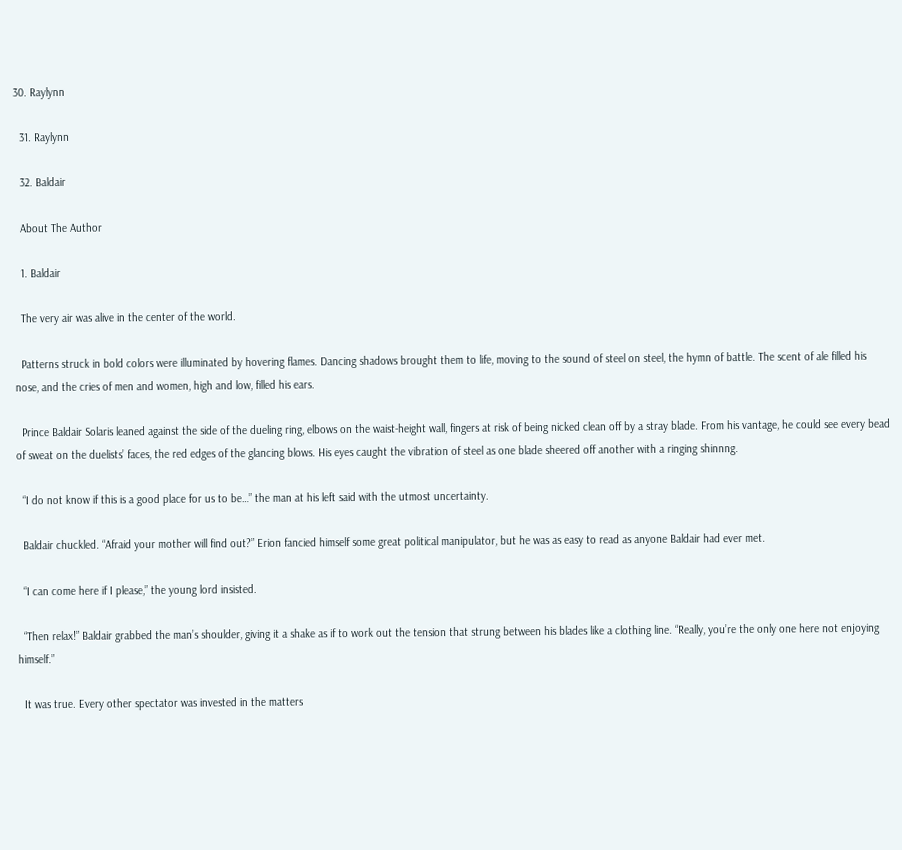30. Raylynn

  31. Raylynn

  32. Baldair

  About The Author

  1. Baldair

  The very air was alive in the center of the world.

  Patterns struck in bold colors were illuminated by hovering flames. Dancing shadows brought them to life, moving to the sound of steel on steel, the hymn of battle. The scent of ale filled his nose, and the cries of men and women, high and low, filled his ears.

  Prince Baldair Solaris leaned against the side of the dueling ring, elbows on the waist-height wall, fingers at risk of being nicked clean off by a stray blade. From his vantage, he could see every bead of sweat on the duelists’ faces, the red edges of the glancing blows. His eyes caught the vibration of steel as one blade sheered off another with a ringing shinnng.

  “I do not know if this is a good place for us to be…” the man at his left said with the utmost uncertainty.

  Baldair chuckled. “Afraid your mother will find out?” Erion fancied himself some great political manipulator, but he was as easy to read as anyone Baldair had ever met.

  “I can come here if I please,” the young lord insisted.

  “Then relax!” Baldair grabbed the man’s shoulder, giving it a shake as if to work out the tension that strung between his blades like a clothing line. “Really, you’re the only one here not enjoying himself.”

  It was true. Every other spectator was invested in the matters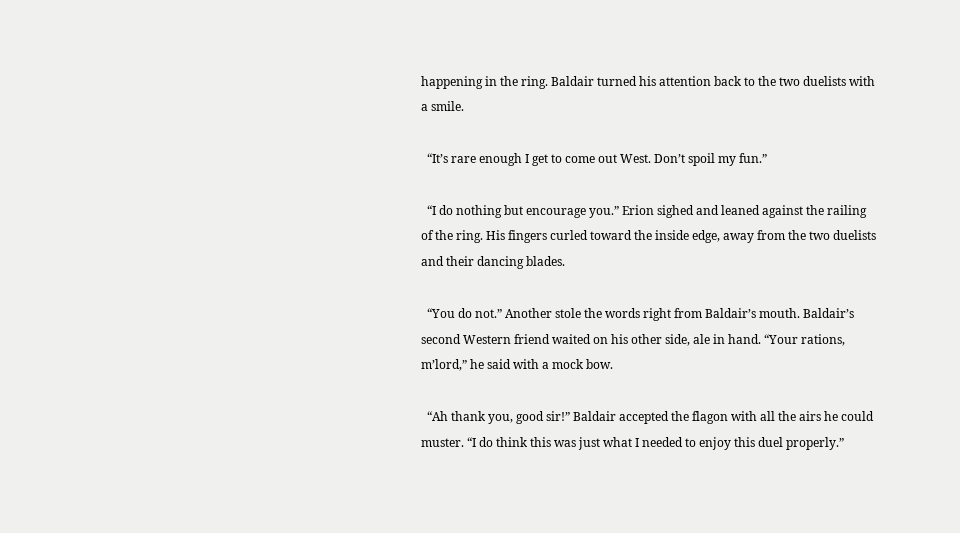happening in the ring. Baldair turned his attention back to the two duelists with a smile.

  “It’s rare enough I get to come out West. Don’t spoil my fun.”

  “I do nothing but encourage you.” Erion sighed and leaned against the railing of the ring. His fingers curled toward the inside edge, away from the two duelists and their dancing blades.

  “You do not.” Another stole the words right from Baldair’s mouth. Baldair’s second Western friend waited on his other side, ale in hand. “Your rations, m’lord,” he said with a mock bow.

  “Ah thank you, good sir!” Baldair accepted the flagon with all the airs he could muster. “I do think this was just what I needed to enjoy this duel properly.”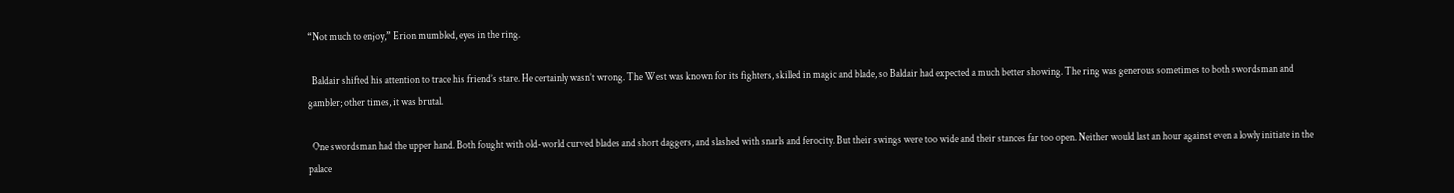“Not much to enjoy,” Erion mumbled, eyes in the ring.

  Baldair shifted his attention to trace his friend’s stare. He certainly wasn’t wrong. The West was known for its fighters, skilled in magic and blade, so Baldair had expected a much better showing. The ring was generous sometimes to both swordsman and gambler; other times, it was brutal.

  One swordsman had the upper hand. Both fought with old-world curved blades and short daggers, and slashed with snarls and ferocity. But their swings were too wide and their stances far too open. Neither would last an hour against even a lowly initiate in the palace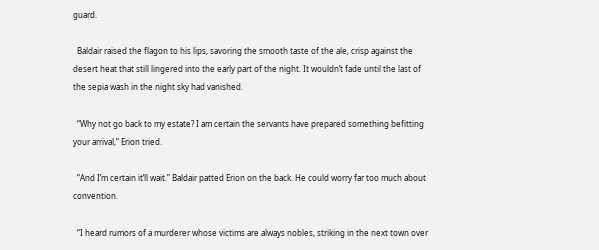guard.

  Baldair raised the flagon to his lips, savoring the smooth taste of the ale, crisp against the desert heat that still lingered into the early part of the night. It wouldn’t fade until the last of the sepia wash in the night sky had vanished.

  “Why not go back to my estate? I am certain the servants have prepared something befitting your arrival,” Erion tried.

  “And I’m certain it’ll wait.” Baldair patted Erion on the back. He could worry far too much about convention.

  “I heard rumors of a murderer whose victims are always nobles, striking in the next town over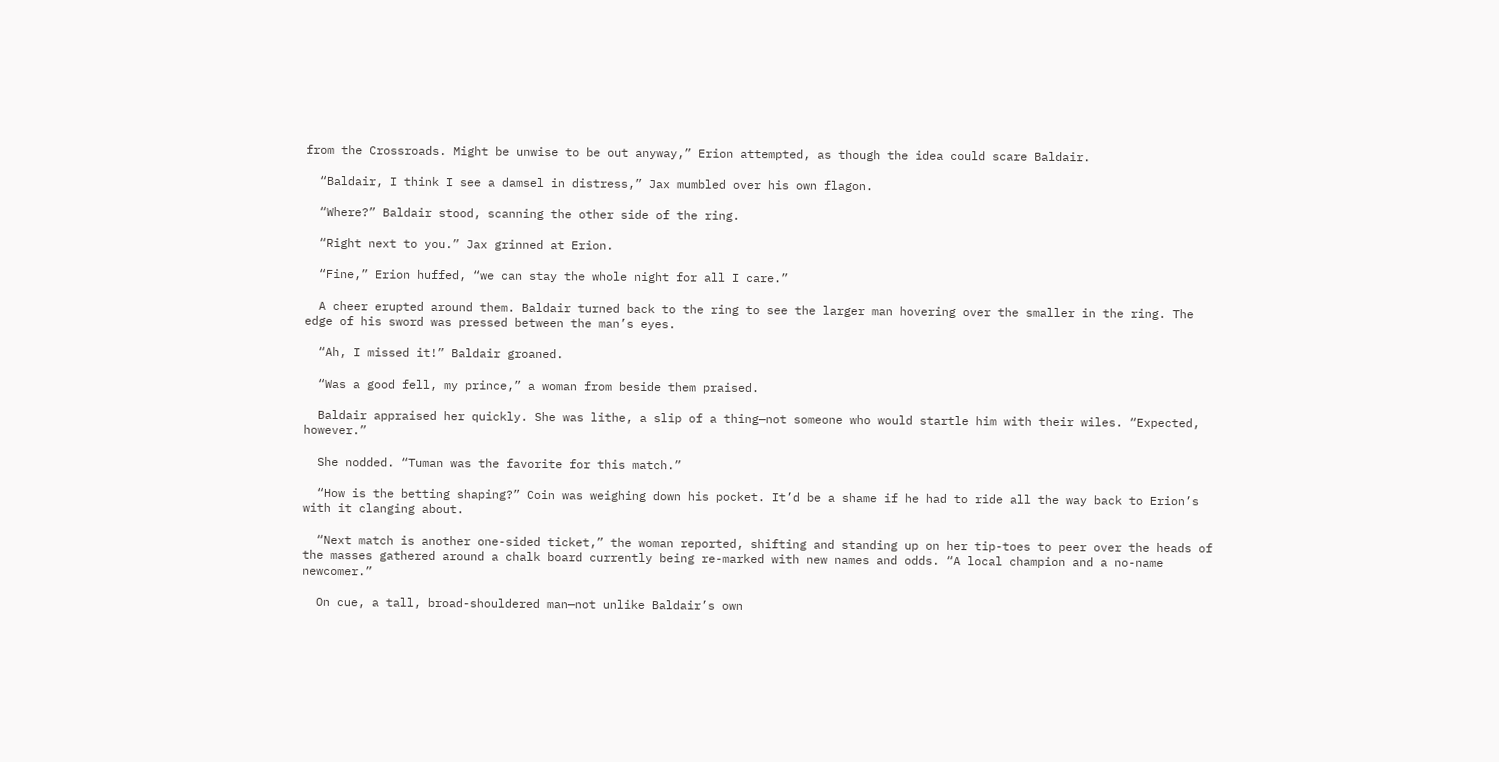from the Crossroads. Might be unwise to be out anyway,” Erion attempted, as though the idea could scare Baldair.

  “Baldair, I think I see a damsel in distress,” Jax mumbled over his own flagon.

  “Where?” Baldair stood, scanning the other side of the ring.

  “Right next to you.” Jax grinned at Erion.

  “Fine,” Erion huffed, “we can stay the whole night for all I care.”

  A cheer erupted around them. Baldair turned back to the ring to see the larger man hovering over the smaller in the ring. The edge of his sword was pressed between the man’s eyes.

  “Ah, I missed it!” Baldair groaned.

  “Was a good fell, my prince,” a woman from beside them praised.

  Baldair appraised her quickly. She was lithe, a slip of a thing—not someone who would startle him with their wiles. “Expected, however.”

  She nodded. “Tuman was the favorite for this match.”

  “How is the betting shaping?” Coin was weighing down his pocket. It’d be a shame if he had to ride all the way back to Erion’s with it clanging about.

  “Next match is another one-sided ticket,” the woman reported, shifting and standing up on her tip-toes to peer over the heads of the masses gathered around a chalk board currently being re-marked with new names and odds. “A local champion and a no-name newcomer.”

  On cue, a tall, broad-shouldered man—not unlike Baldair’s own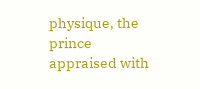physique, the prince appraised with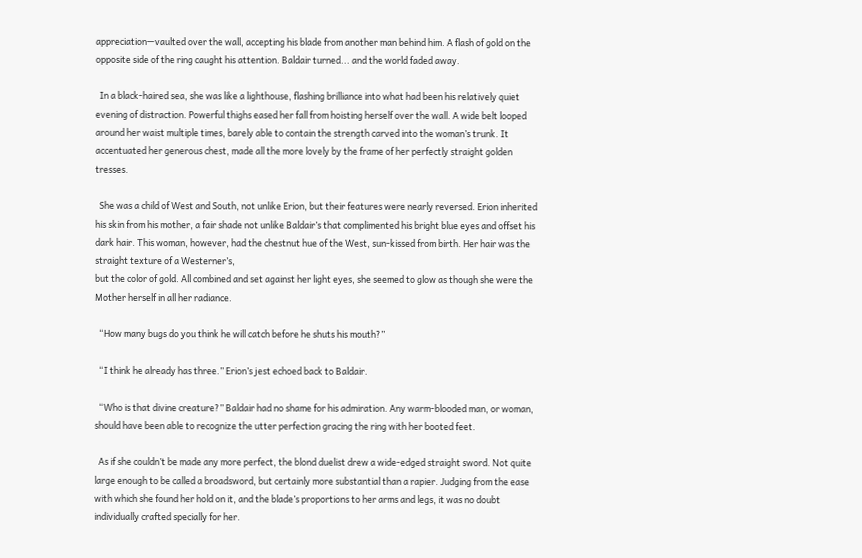appreciation—vaulted over the wall, accepting his blade from another man behind him. A flash of gold on the opposite side of the ring caught his attention. Baldair turned... and the world faded away.

  In a black-haired sea, she was like a lighthouse, flashing brilliance into what had been his relatively quiet evening of distraction. Powerful thighs eased her fall from hoisting herself over the wall. A wide belt looped around her waist multiple times, barely able to contain the strength carved into the woman’s trunk. It accentuated her generous chest, made all the more lovely by the frame of her perfectly straight golden tresses.

  She was a child of West and South, not unlike Erion, but their features were nearly reversed. Erion inherited his skin from his mother, a fair shade not unlike Baldair’s that complimented his bright blue eyes and offset his dark hair. This woman, however, had the chestnut hue of the West, sun-kissed from birth. Her hair was the straight texture of a Westerner’s,
but the color of gold. All combined and set against her light eyes, she seemed to glow as though she were the Mother herself in all her radiance.

  “How many bugs do you think he will catch before he shuts his mouth?”

  “I think he already has three.” Erion’s jest echoed back to Baldair.

  “Who is that divine creature?” Baldair had no shame for his admiration. Any warm-blooded man, or woman, should have been able to recognize the utter perfection gracing the ring with her booted feet.

  As if she couldn’t be made any more perfect, the blond duelist drew a wide-edged straight sword. Not quite large enough to be called a broadsword, but certainly more substantial than a rapier. Judging from the ease with which she found her hold on it, and the blade’s proportions to her arms and legs, it was no doubt individually crafted specially for her.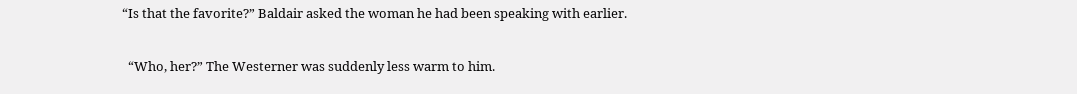“Is that the favorite?” Baldair asked the woman he had been speaking with earlier.

  “Who, her?” The Westerner was suddenly less warm to him.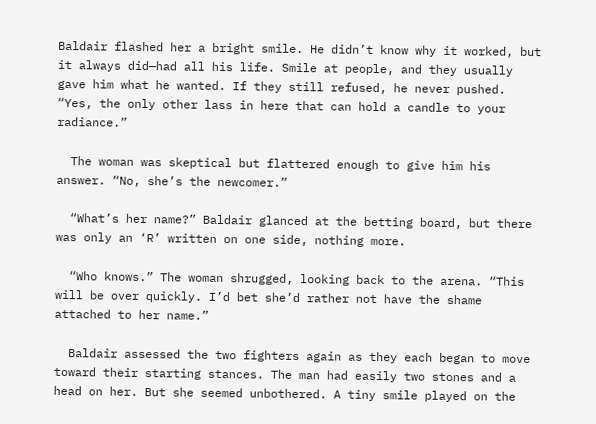Baldair flashed her a bright smile. He didn’t know why it worked, but it always did—had all his life. Smile at people, and they usually gave him what he wanted. If they still refused, he never pushed. “Yes, the only other lass in here that can hold a candle to your radiance.”

  The woman was skeptical but flattered enough to give him his answer. “No, she’s the newcomer.”

  “What’s her name?” Baldair glanced at the betting board, but there was only an ‘R’ written on one side, nothing more.

  “Who knows.” The woman shrugged, looking back to the arena. “This will be over quickly. I’d bet she’d rather not have the shame attached to her name.”

  Baldair assessed the two fighters again as they each began to move toward their starting stances. The man had easily two stones and a head on her. But she seemed unbothered. A tiny smile played on the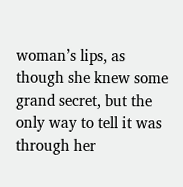woman’s lips, as though she knew some grand secret, but the only way to tell it was through her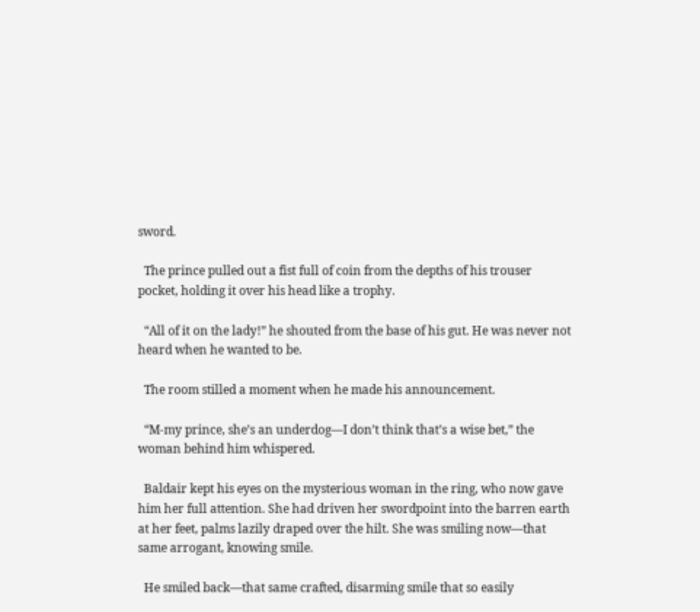sword.

  The prince pulled out a fist full of coin from the depths of his trouser pocket, holding it over his head like a trophy.

  “All of it on the lady!” he shouted from the base of his gut. He was never not heard when he wanted to be.

  The room stilled a moment when he made his announcement.

  “M-my prince, she’s an underdog—I don’t think that’s a wise bet,” the woman behind him whispered.

  Baldair kept his eyes on the mysterious woman in the ring, who now gave him her full attention. She had driven her swordpoint into the barren earth at her feet, palms lazily draped over the hilt. She was smiling now—that same arrogant, knowing smile.

  He smiled back—that same crafted, disarming smile that so easily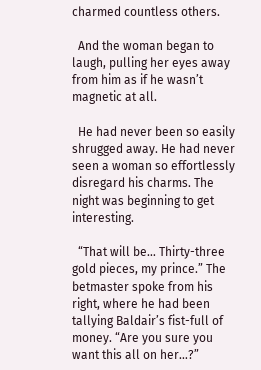charmed countless others.

  And the woman began to laugh, pulling her eyes away from him as if he wasn’t magnetic at all.

  He had never been so easily shrugged away. He had never seen a woman so effortlessly disregard his charms. The night was beginning to get interesting.

  “That will be… Thirty-three gold pieces, my prince.” The betmaster spoke from his right, where he had been tallying Baldair’s fist-full of money. “Are you sure you want this all on her…?”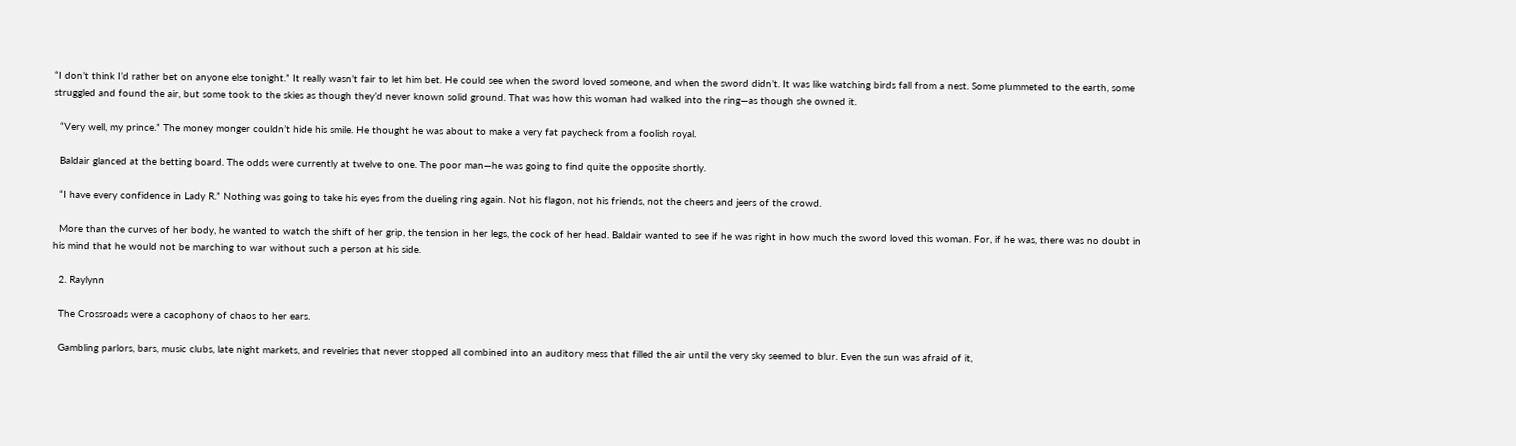“I don’t think I’d rather bet on anyone else tonight.” It really wasn’t fair to let him bet. He could see when the sword loved someone, and when the sword didn’t. It was like watching birds fall from a nest. Some plummeted to the earth, some struggled and found the air, but some took to the skies as though they’d never known solid ground. That was how this woman had walked into the ring—as though she owned it.

  “Very well, my prince.” The money monger couldn’t hide his smile. He thought he was about to make a very fat paycheck from a foolish royal.

  Baldair glanced at the betting board. The odds were currently at twelve to one. The poor man—he was going to find quite the opposite shortly.

  “I have every confidence in Lady R.” Nothing was going to take his eyes from the dueling ring again. Not his flagon, not his friends, not the cheers and jeers of the crowd.

  More than the curves of her body, he wanted to watch the shift of her grip, the tension in her legs, the cock of her head. Baldair wanted to see if he was right in how much the sword loved this woman. For, if he was, there was no doubt in his mind that he would not be marching to war without such a person at his side.

  2. Raylynn

  The Crossroads were a cacophony of chaos to her ears.

  Gambling parlors, bars, music clubs, late night markets, and revelries that never stopped all combined into an auditory mess that filled the air until the very sky seemed to blur. Even the sun was afraid of it,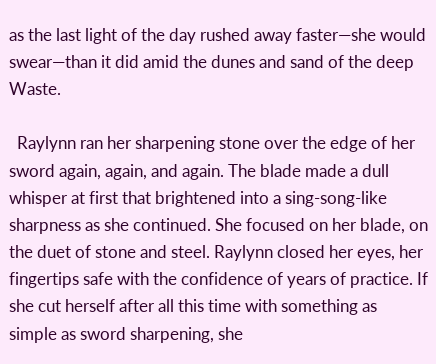as the last light of the day rushed away faster—she would swear—than it did amid the dunes and sand of the deep Waste.

  Raylynn ran her sharpening stone over the edge of her sword again, again, and again. The blade made a dull whisper at first that brightened into a sing-song-like sharpness as she continued. She focused on her blade, on the duet of stone and steel. Raylynn closed her eyes, her fingertips safe with the confidence of years of practice. If she cut herself after all this time with something as simple as sword sharpening, she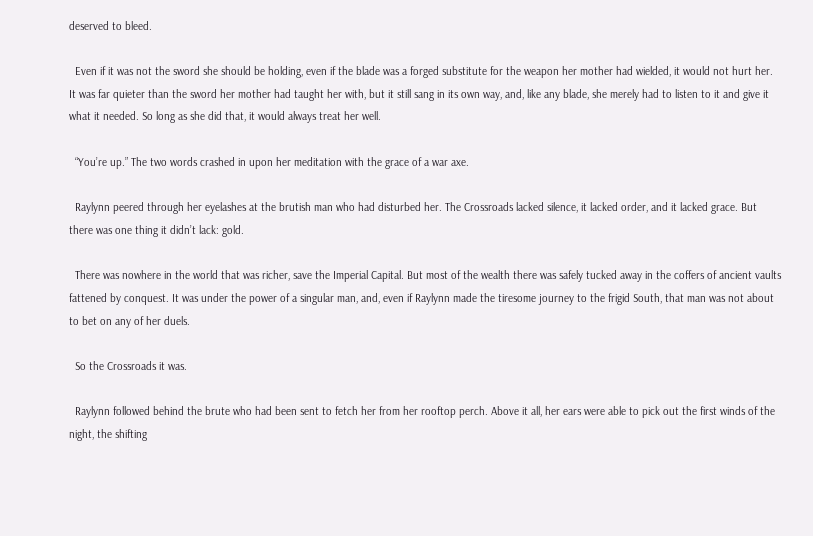deserved to bleed.

  Even if it was not the sword she should be holding, even if the blade was a forged substitute for the weapon her mother had wielded, it would not hurt her. It was far quieter than the sword her mother had taught her with, but it still sang in its own way, and, like any blade, she merely had to listen to it and give it what it needed. So long as she did that, it would always treat her well.

  “You’re up.” The two words crashed in upon her meditation with the grace of a war axe.

  Raylynn peered through her eyelashes at the brutish man who had disturbed her. The Crossroads lacked silence, it lacked order, and it lacked grace. But there was one thing it didn’t lack: gold.

  There was nowhere in the world that was richer, save the Imperial Capital. But most of the wealth there was safely tucked away in the coffers of ancient vaults fattened by conquest. It was under the power of a singular man, and, even if Raylynn made the tiresome journey to the frigid South, that man was not about to bet on any of her duels.

  So the Crossroads it was.

  Raylynn followed behind the brute who had been sent to fetch her from her rooftop perch. Above it all, her ears were able to pick out the first winds of the night, the shifting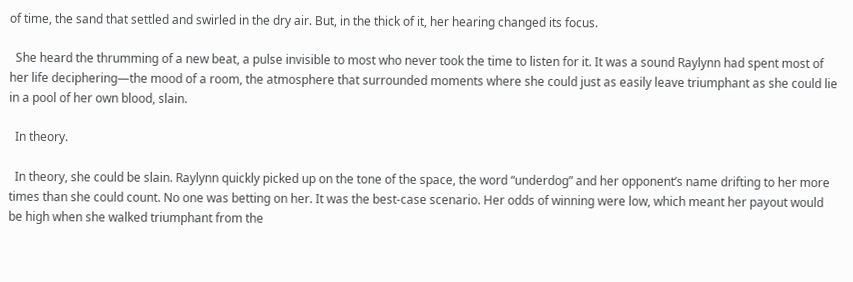of time, the sand that settled and swirled in the dry air. But, in the thick of it, her hearing changed its focus.

  She heard the thrumming of a new beat, a pulse invisible to most who never took the time to listen for it. It was a sound Raylynn had spent most of her life deciphering—the mood of a room, the atmosphere that surrounded moments where she could just as easily leave triumphant as she could lie in a pool of her own blood, slain.

  In theory.

  In theory, she could be slain. Raylynn quickly picked up on the tone of the space, the word “underdog” and her opponent’s name drifting to her more times than she could count. No one was betting on her. It was the best-case scenario. Her odds of winning were low, which meant her payout would be high when she walked triumphant from the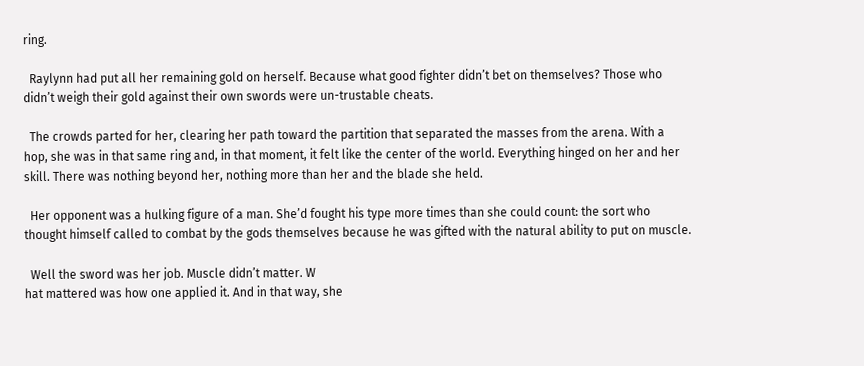ring.

  Raylynn had put all her remaining gold on herself. Because what good fighter didn’t bet on themselves? Those who didn’t weigh their gold against their own swords were un-trustable cheats.

  The crowds parted for her, clearing her path toward the partition that separated the masses from the arena. With a hop, she was in that same ring and, in that moment, it felt like the center of the world. Everything hinged on her and her skill. There was nothing beyond her, nothing more than her and the blade she held.

  Her opponent was a hulking figure of a man. She’d fought his type more times than she could count: the sort who thought himself called to combat by the gods themselves because he was gifted with the natural ability to put on muscle.

  Well the sword was her job. Muscle didn’t matter. W
hat mattered was how one applied it. And in that way, she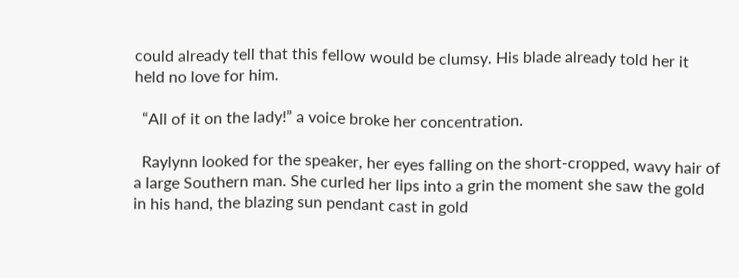could already tell that this fellow would be clumsy. His blade already told her it held no love for him.

  “All of it on the lady!” a voice broke her concentration.

  Raylynn looked for the speaker, her eyes falling on the short-cropped, wavy hair of a large Southern man. She curled her lips into a grin the moment she saw the gold in his hand, the blazing sun pendant cast in gold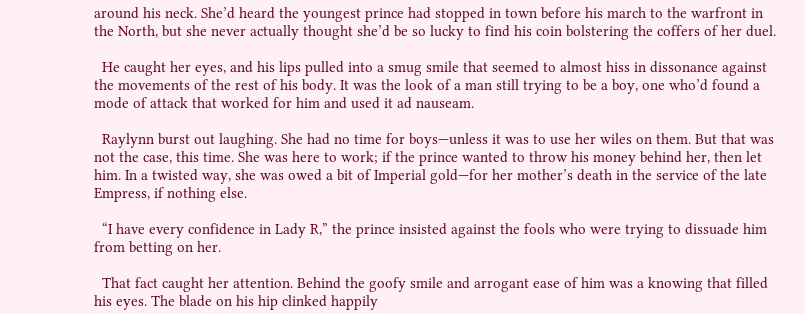around his neck. She’d heard the youngest prince had stopped in town before his march to the warfront in the North, but she never actually thought she’d be so lucky to find his coin bolstering the coffers of her duel.

  He caught her eyes, and his lips pulled into a smug smile that seemed to almost hiss in dissonance against the movements of the rest of his body. It was the look of a man still trying to be a boy, one who’d found a mode of attack that worked for him and used it ad nauseam.

  Raylynn burst out laughing. She had no time for boys—unless it was to use her wiles on them. But that was not the case, this time. She was here to work; if the prince wanted to throw his money behind her, then let him. In a twisted way, she was owed a bit of Imperial gold—for her mother’s death in the service of the late Empress, if nothing else.

  “I have every confidence in Lady R,” the prince insisted against the fools who were trying to dissuade him from betting on her.

  That fact caught her attention. Behind the goofy smile and arrogant ease of him was a knowing that filled his eyes. The blade on his hip clinked happily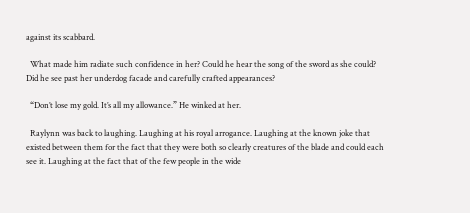against its scabbard.

  What made him radiate such confidence in her? Could he hear the song of the sword as she could? Did he see past her underdog facade and carefully crafted appearances?

  “Don’t lose my gold. It’s all my allowance.” He winked at her.

  Raylynn was back to laughing. Laughing at his royal arrogance. Laughing at the known joke that existed between them for the fact that they were both so clearly creatures of the blade and could each see it. Laughing at the fact that of the few people in the wide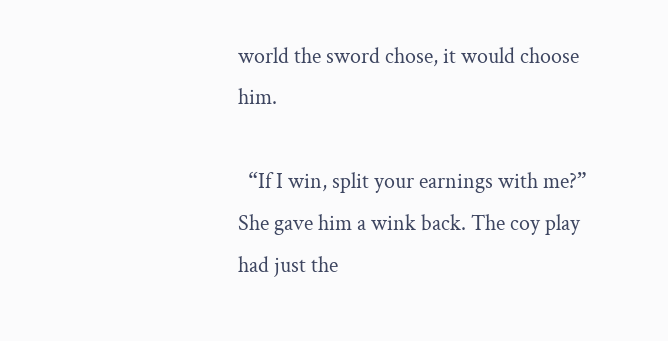world the sword chose, it would choose him.

  “If I win, split your earnings with me?” She gave him a wink back. The coy play had just the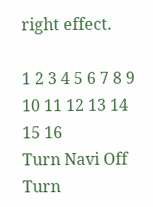right effect.

1 2 3 4 5 6 7 8 9 10 11 12 13 14 15 16
Turn Navi Off
Turn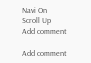Navi On
Scroll Up
Add comment

Add comment